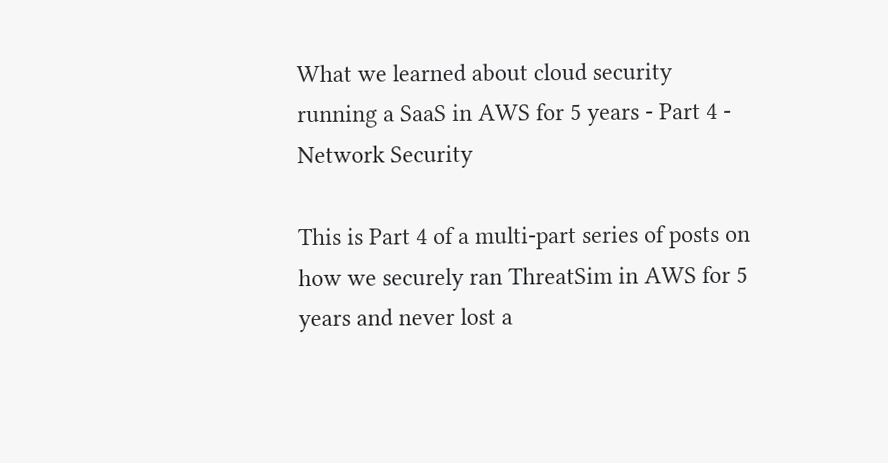What we learned about cloud security running a SaaS in AWS for 5 years - Part 4 - Network Security

This is Part 4 of a multi-part series of posts on how we securely ran ThreatSim in AWS for 5 years and never lost a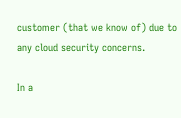customer (that we know of) due to any cloud security concerns.

In a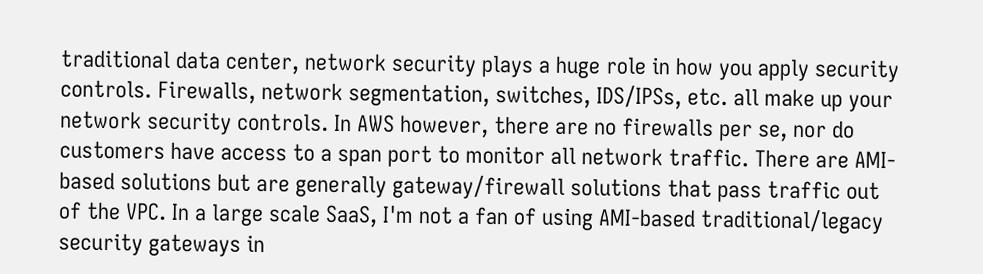traditional data center, network security plays a huge role in how you apply security controls. Firewalls, network segmentation, switches, IDS/IPSs, etc. all make up your network security controls. In AWS however, there are no firewalls per se, nor do customers have access to a span port to monitor all network traffic. There are AMI-based solutions but are generally gateway/firewall solutions that pass traffic out of the VPC. In a large scale SaaS, I'm not a fan of using AMI-based traditional/legacy security gateways in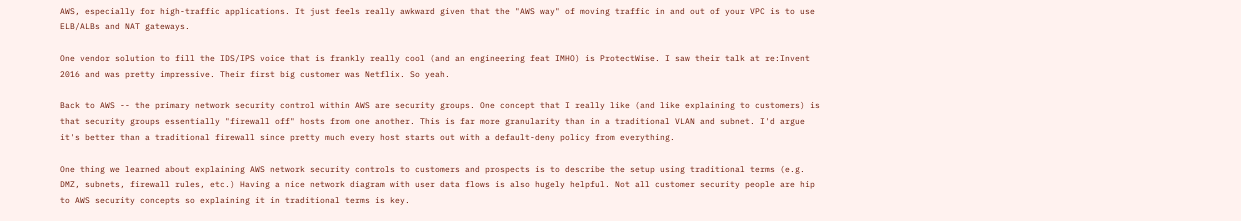AWS, especially for high-traffic applications. It just feels really awkward given that the "AWS way" of moving traffic in and out of your VPC is to use ELB/ALBs and NAT gateways.

One vendor solution to fill the IDS/IPS voice that is frankly really cool (and an engineering feat IMHO) is ProtectWise. I saw their talk at re:Invent 2016 and was pretty impressive. Their first big customer was Netflix. So yeah.

Back to AWS -- the primary network security control within AWS are security groups. One concept that I really like (and like explaining to customers) is that security groups essentially "firewall off" hosts from one another. This is far more granularity than in a traditional VLAN and subnet. I'd argue it's better than a traditional firewall since pretty much every host starts out with a default-deny policy from everything.

One thing we learned about explaining AWS network security controls to customers and prospects is to describe the setup using traditional terms (e.g. DMZ, subnets, firewall rules, etc.) Having a nice network diagram with user data flows is also hugely helpful. Not all customer security people are hip to AWS security concepts so explaining it in traditional terms is key.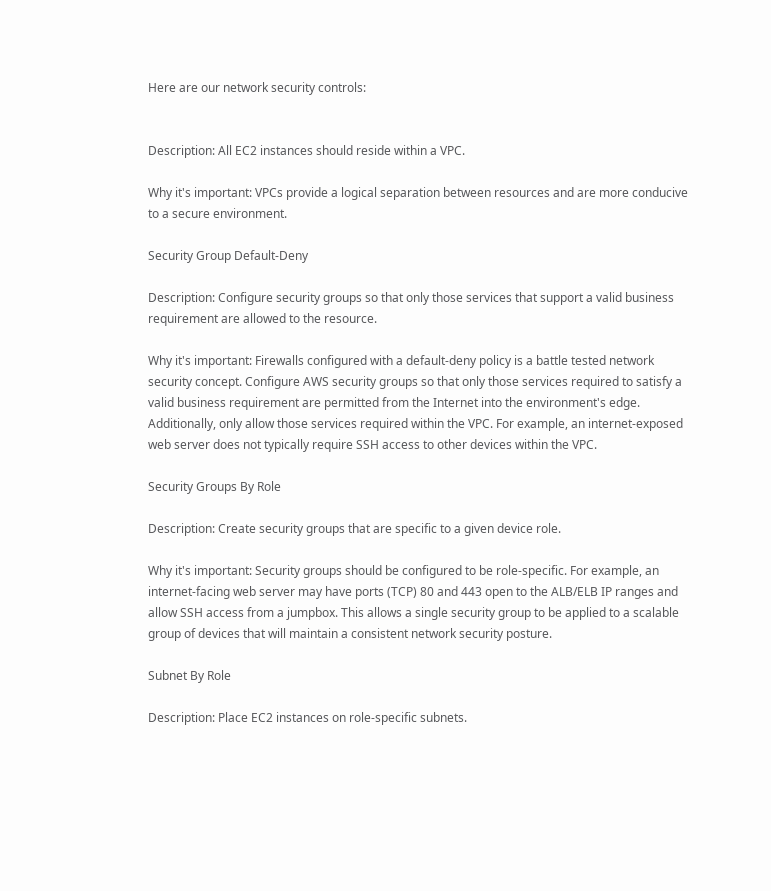Here are our network security controls:


Description: All EC2 instances should reside within a VPC.

Why it's important: VPCs provide a logical separation between resources and are more conducive to a secure environment.

Security Group Default-Deny

Description: Configure security groups so that only those services that support a valid business requirement are allowed to the resource.

Why it's important: Firewalls configured with a default-deny policy is a battle tested network security concept. Configure AWS security groups so that only those services required to satisfy a valid business requirement are permitted from the Internet into the environment's edge. Additionally, only allow those services required within the VPC. For example, an internet-exposed web server does not typically require SSH access to other devices within the VPC.

Security Groups By Role

Description: Create security groups that are specific to a given device role.

Why it's important: Security groups should be configured to be role-specific. For example, an internet-facing web server may have ports (TCP) 80 and 443 open to the ALB/ELB IP ranges and allow SSH access from a jumpbox. This allows a single security group to be applied to a scalable group of devices that will maintain a consistent network security posture.

Subnet By Role

Description: Place EC2 instances on role-specific subnets.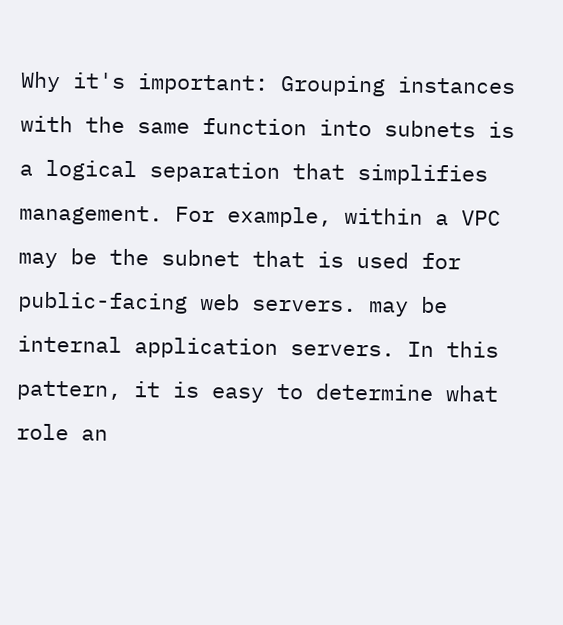Why it's important: Grouping instances with the same function into subnets is a logical separation that simplifies management. For example, within a VPC may be the subnet that is used for public-facing web servers. may be internal application servers. In this pattern, it is easy to determine what role an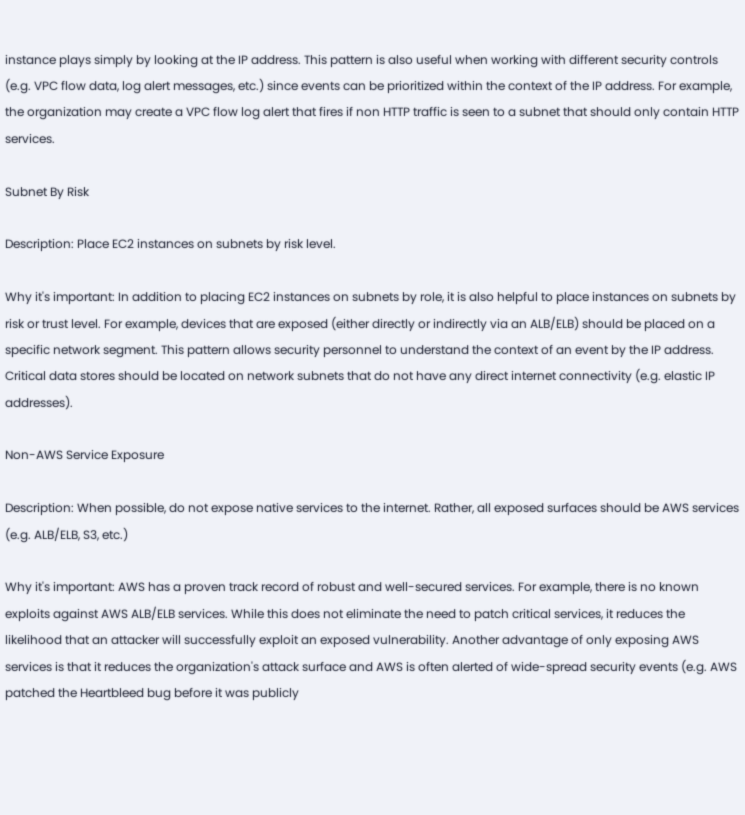instance plays simply by looking at the IP address. This pattern is also useful when working with different security controls (e.g. VPC flow data, log alert messages, etc.) since events can be prioritized within the context of the IP address. For example, the organization may create a VPC flow log alert that fires if non HTTP traffic is seen to a subnet that should only contain HTTP services.

Subnet By Risk

Description: Place EC2 instances on subnets by risk level.

Why it's important: In addition to placing EC2 instances on subnets by role, it is also helpful to place instances on subnets by risk or trust level. For example, devices that are exposed (either directly or indirectly via an ALB/ELB) should be placed on a specific network segment. This pattern allows security personnel to understand the context of an event by the IP address. Critical data stores should be located on network subnets that do not have any direct internet connectivity (e.g. elastic IP addresses).

Non-AWS Service Exposure

Description: When possible, do not expose native services to the internet. Rather, all exposed surfaces should be AWS services (e.g. ALB/ELB, S3, etc.)

Why it's important: AWS has a proven track record of robust and well-secured services. For example, there is no known exploits against AWS ALB/ELB services. While this does not eliminate the need to patch critical services, it reduces the likelihood that an attacker will successfully exploit an exposed vulnerability. Another advantage of only exposing AWS services is that it reduces the organization's attack surface and AWS is often alerted of wide-spread security events (e.g. AWS patched the Heartbleed bug before it was publicly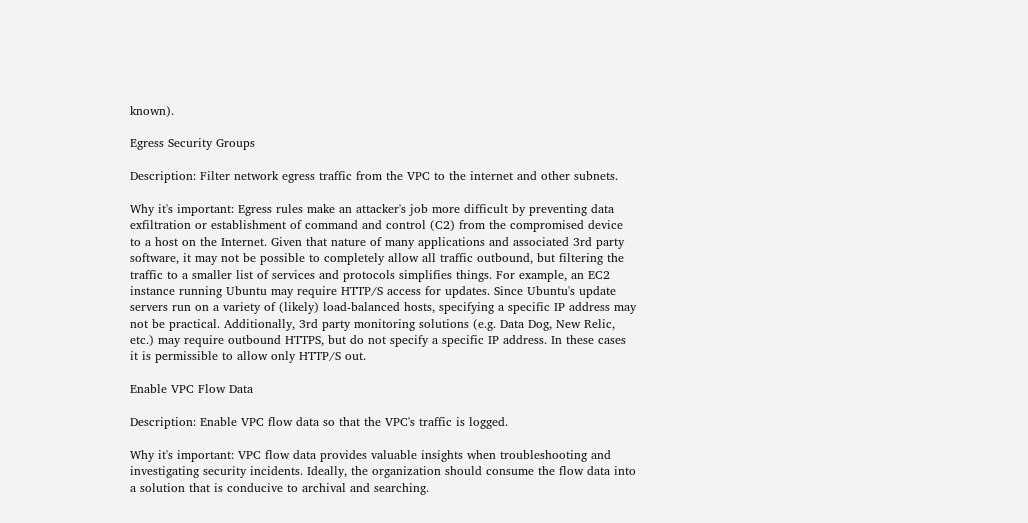known).

Egress Security Groups

Description: Filter network egress traffic from the VPC to the internet and other subnets.

Why it's important: Egress rules make an attacker's job more difficult by preventing data exfiltration or establishment of command and control (C2) from the compromised device to a host on the Internet. Given that nature of many applications and associated 3rd party software, it may not be possible to completely allow all traffic outbound, but filtering the traffic to a smaller list of services and protocols simplifies things. For example, an EC2 instance running Ubuntu may require HTTP/S access for updates. Since Ubuntu's update servers run on a variety of (likely) load-balanced hosts, specifying a specific IP address may not be practical. Additionally, 3rd party monitoring solutions (e.g. Data Dog, New Relic, etc.) may require outbound HTTPS, but do not specify a specific IP address. In these cases it is permissible to allow only HTTP/S out.

Enable VPC Flow Data

Description: Enable VPC flow data so that the VPC's traffic is logged.

Why it's important: VPC flow data provides valuable insights when troubleshooting and investigating security incidents. Ideally, the organization should consume the flow data into a solution that is conducive to archival and searching.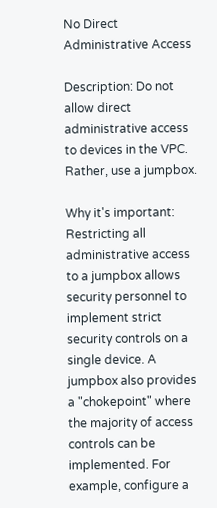No Direct Administrative Access

Description: Do not allow direct administrative access to devices in the VPC. Rather, use a jumpbox.

Why it's important: Restricting all administrative access to a jumpbox allows security personnel to implement strict security controls on a single device. A jumpbox also provides a "chokepoint" where the majority of access controls can be implemented. For example, configure a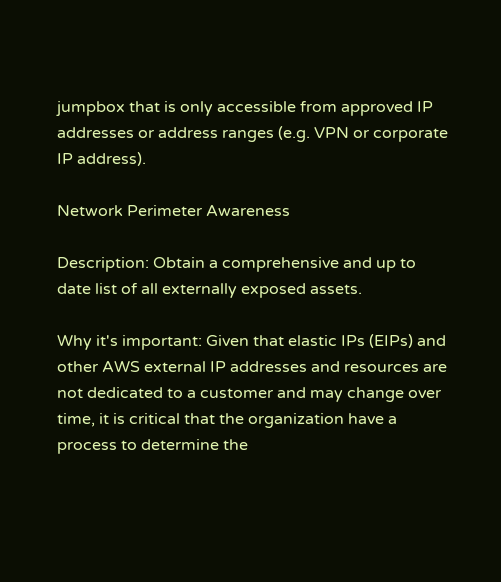jumpbox that is only accessible from approved IP addresses or address ranges (e.g. VPN or corporate IP address).

Network Perimeter Awareness

Description: Obtain a comprehensive and up to date list of all externally exposed assets.

Why it's important: Given that elastic IPs (EIPs) and other AWS external IP addresses and resources are not dedicated to a customer and may change over time, it is critical that the organization have a process to determine the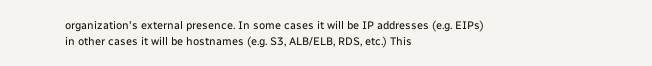organization's external presence. In some cases it will be IP addresses (e.g. EIPs) in other cases it will be hostnames (e.g. S3, ALB/ELB, RDS, etc.) This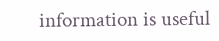information is useful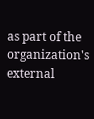as part of the organization's external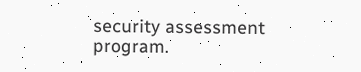security assessment program.